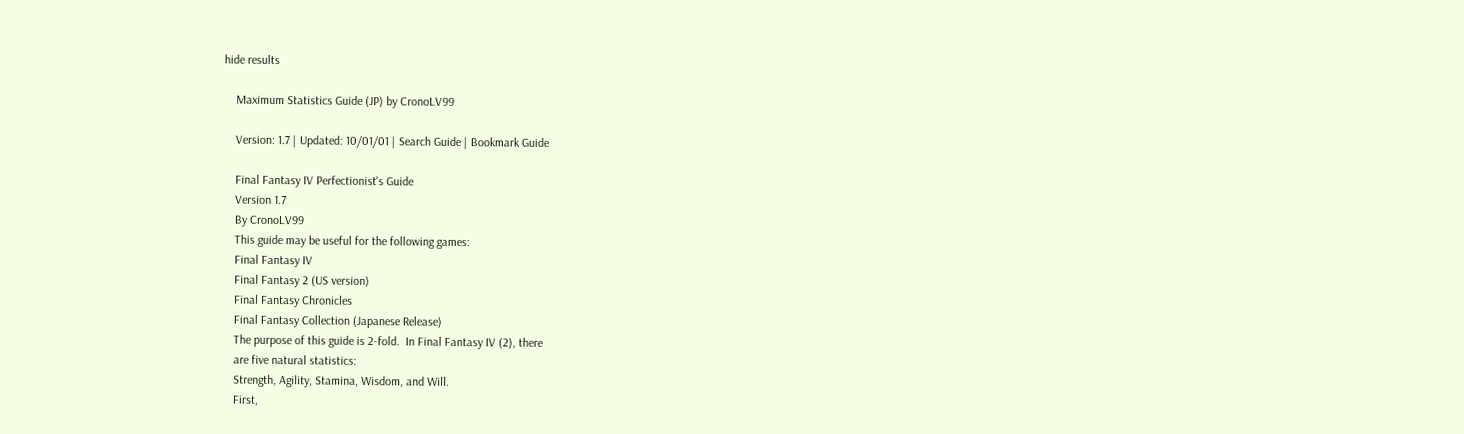hide results

    Maximum Statistics Guide (JP) by CronoLV99

    Version: 1.7 | Updated: 10/01/01 | Search Guide | Bookmark Guide

    Final Fantasy IV Perfectionist's Guide
    Version 1.7
    By CronoLV99
    This guide may be useful for the following games:
    Final Fantasy IV
    Final Fantasy 2 (US version)
    Final Fantasy Chronicles
    Final Fantasy Collection (Japanese Release)
    The purpose of this guide is 2-fold.  In Final Fantasy IV (2), there
    are five natural statistics:
    Strength, Agility, Stamina, Wisdom, and Will.
    First,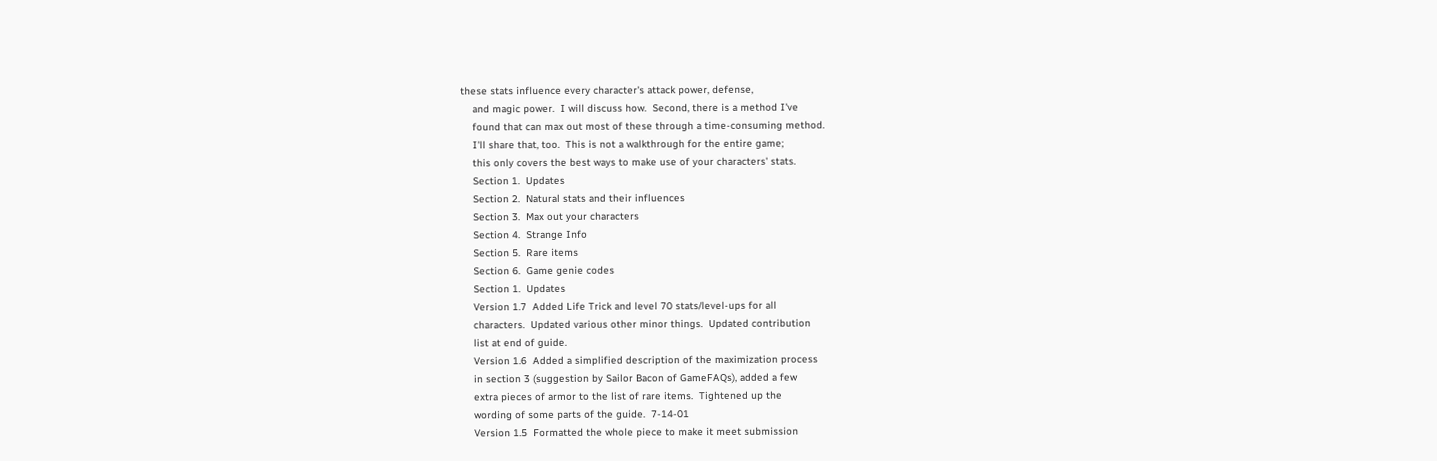these stats influence every character's attack power, defense,
    and magic power.  I will discuss how.  Second, there is a method I've
    found that can max out most of these through a time-consuming method.
    I'll share that, too.  This is not a walkthrough for the entire game;
    this only covers the best ways to make use of your characters' stats.
    Section 1.  Updates
    Section 2.  Natural stats and their influences
    Section 3.  Max out your characters
    Section 4.  Strange Info
    Section 5.  Rare items
    Section 6.  Game genie codes
    Section 1.  Updates
    Version 1.7  Added Life Trick and level 70 stats/level-ups for all
    characters.  Updated various other minor things.  Updated contribution
    list at end of guide.
    Version 1.6  Added a simplified description of the maximization process
    in section 3 (suggestion by Sailor Bacon of GameFAQs), added a few
    extra pieces of armor to the list of rare items.  Tightened up the
    wording of some parts of the guide.  7-14-01
    Version 1.5  Formatted the whole piece to make it meet submission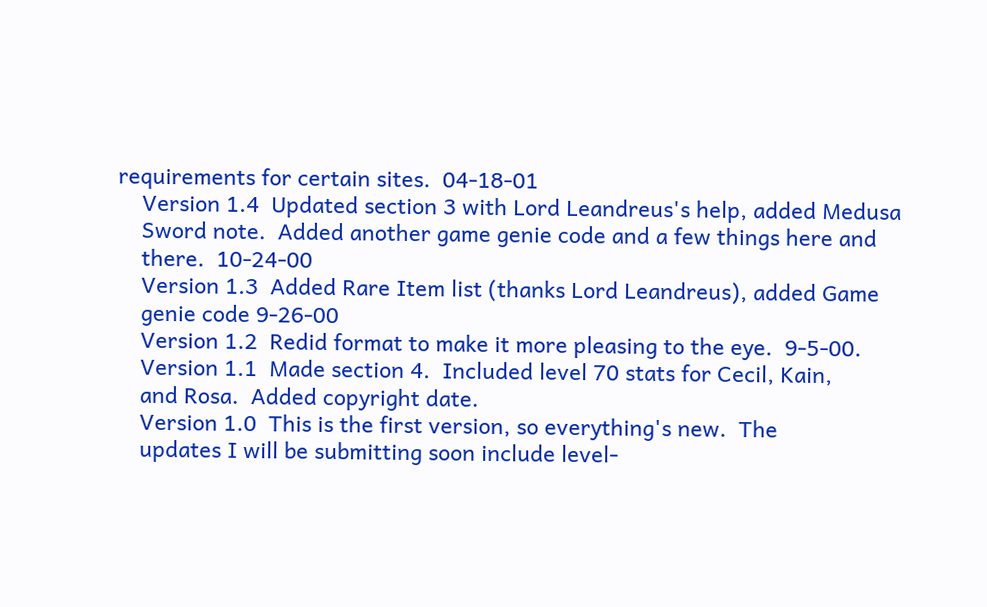requirements for certain sites.  04-18-01
    Version 1.4  Updated section 3 with Lord Leandreus's help, added Medusa
    Sword note.  Added another game genie code and a few things here and
    there.  10-24-00
    Version 1.3  Added Rare Item list (thanks Lord Leandreus), added Game
    genie code 9-26-00
    Version 1.2  Redid format to make it more pleasing to the eye.  9-5-00.
    Version 1.1  Made section 4.  Included level 70 stats for Cecil, Kain,
    and Rosa.  Added copyright date.
    Version 1.0  This is the first version, so everything's new.  The
    updates I will be submitting soon include level-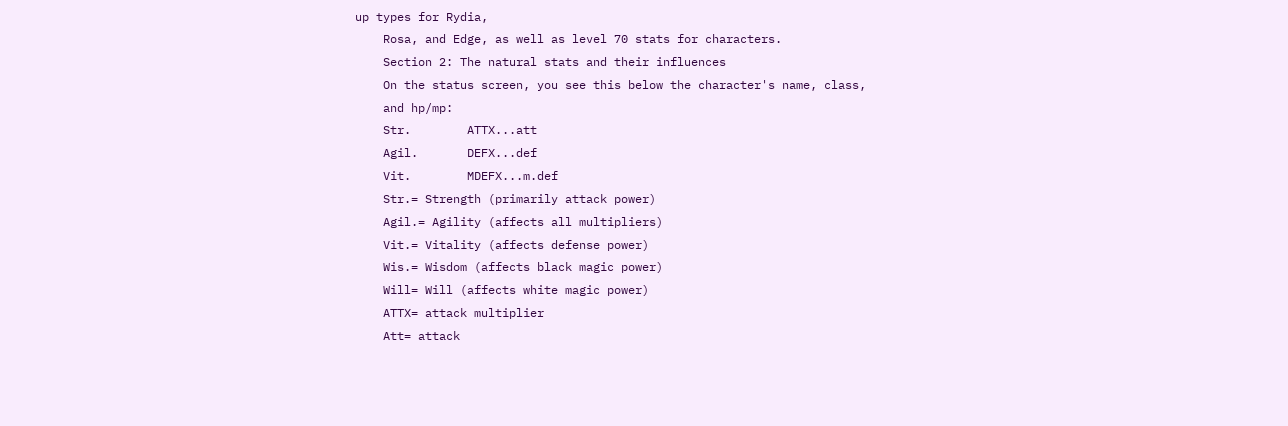up types for Rydia,
    Rosa, and Edge, as well as level 70 stats for characters.
    Section 2: The natural stats and their influences
    On the status screen, you see this below the character's name, class,
    and hp/mp:
    Str.        ATTX...att
    Agil.       DEFX...def
    Vit.        MDEFX...m.def
    Str.= Strength (primarily attack power)
    Agil.= Agility (affects all multipliers)
    Vit.= Vitality (affects defense power)
    Wis.= Wisdom (affects black magic power)
    Will= Will (affects white magic power)
    ATTX= attack multiplier
    Att= attack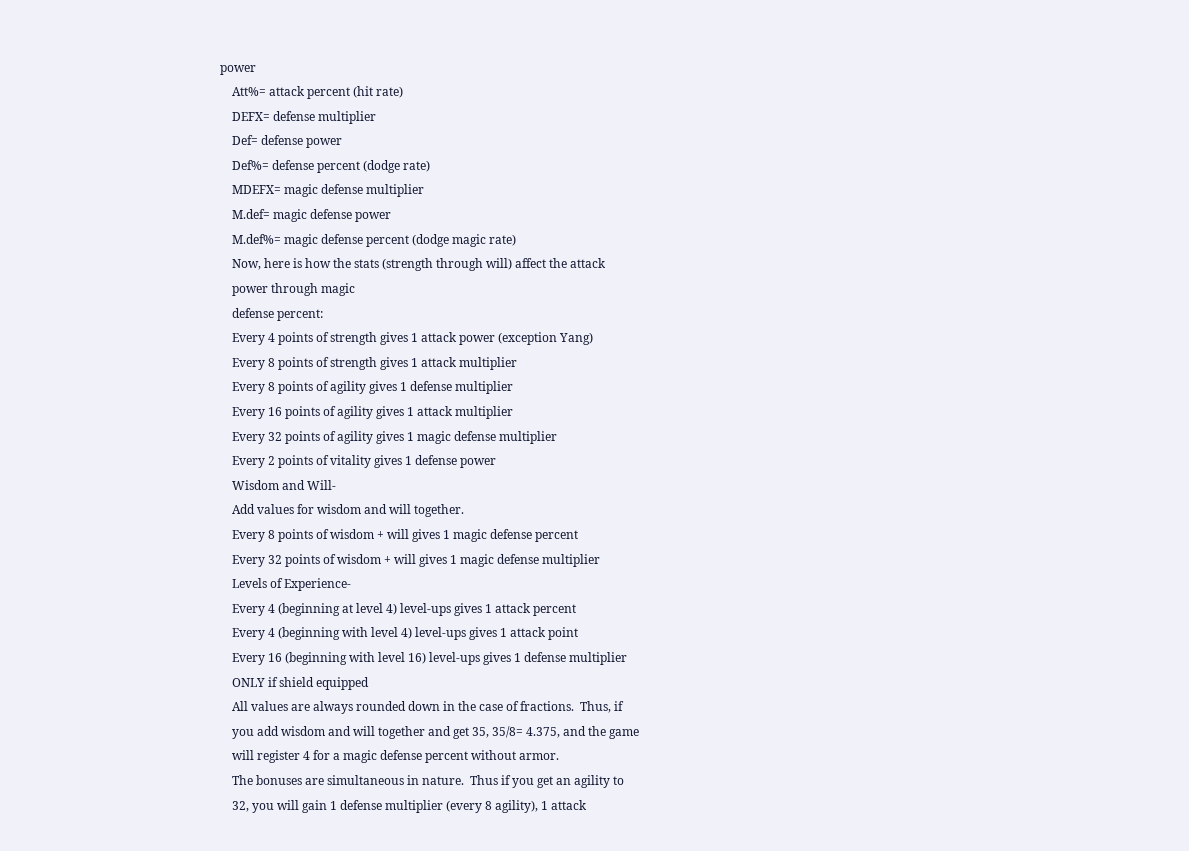power
    Att%= attack percent (hit rate)
    DEFX= defense multiplier
    Def= defense power
    Def%= defense percent (dodge rate)
    MDEFX= magic defense multiplier
    M.def= magic defense power
    M.def%= magic defense percent (dodge magic rate)
    Now, here is how the stats (strength through will) affect the attack
    power through magic
    defense percent:
    Every 4 points of strength gives 1 attack power (exception Yang)
    Every 8 points of strength gives 1 attack multiplier
    Every 8 points of agility gives 1 defense multiplier
    Every 16 points of agility gives 1 attack multiplier
    Every 32 points of agility gives 1 magic defense multiplier
    Every 2 points of vitality gives 1 defense power
    Wisdom and Will-
    Add values for wisdom and will together.
    Every 8 points of wisdom + will gives 1 magic defense percent
    Every 32 points of wisdom + will gives 1 magic defense multiplier
    Levels of Experience-
    Every 4 (beginning at level 4) level-ups gives 1 attack percent
    Every 4 (beginning with level 4) level-ups gives 1 attack point
    Every 16 (beginning with level 16) level-ups gives 1 defense multiplier
    ONLY if shield equipped
    All values are always rounded down in the case of fractions.  Thus, if
    you add wisdom and will together and get 35, 35/8= 4.375, and the game
    will register 4 for a magic defense percent without armor.
    The bonuses are simultaneous in nature.  Thus if you get an agility to
    32, you will gain 1 defense multiplier (every 8 agility), 1 attack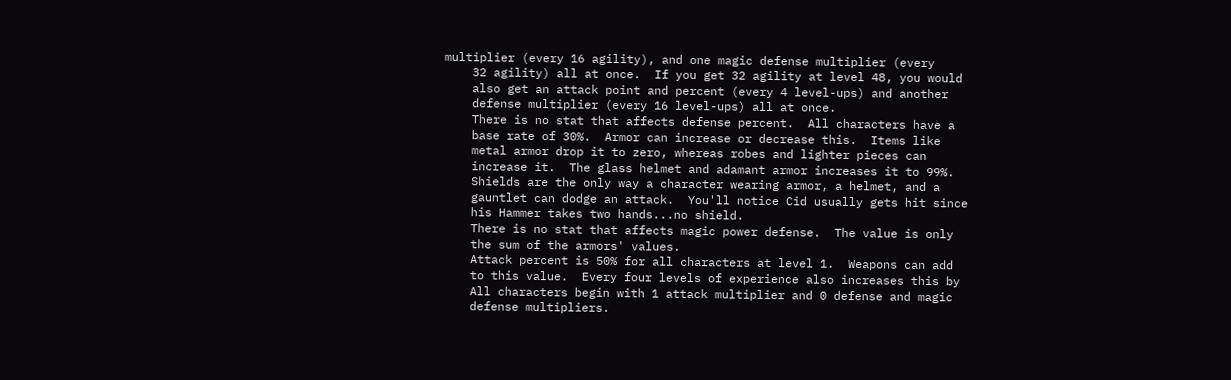multiplier (every 16 agility), and one magic defense multiplier (every
    32 agility) all at once.  If you get 32 agility at level 48, you would
    also get an attack point and percent (every 4 level-ups) and another
    defense multiplier (every 16 level-ups) all at once.
    There is no stat that affects defense percent.  All characters have a
    base rate of 30%.  Armor can increase or decrease this.  Items like
    metal armor drop it to zero, whereas robes and lighter pieces can
    increase it.  The glass helmet and adamant armor increases it to 99%.
    Shields are the only way a character wearing armor, a helmet, and a
    gauntlet can dodge an attack.  You'll notice Cid usually gets hit since
    his Hammer takes two hands...no shield.
    There is no stat that affects magic power defense.  The value is only
    the sum of the armors' values.
    Attack percent is 50% for all characters at level 1.  Weapons can add
    to this value.  Every four levels of experience also increases this by
    All characters begin with 1 attack multiplier and 0 defense and magic
    defense multipliers.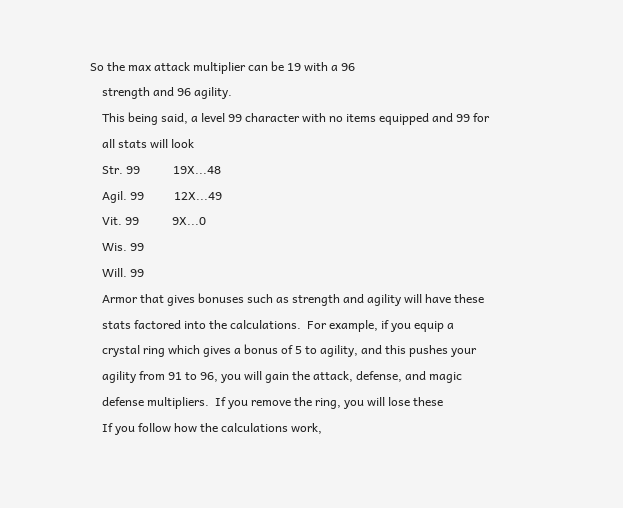So the max attack multiplier can be 19 with a 96
    strength and 96 agility.
    This being said, a level 99 character with no items equipped and 99 for
    all stats will look
    Str. 99           19X...48
    Agil. 99          12X...49
    Vit. 99           9X...0
    Wis. 99
    Will. 99
    Armor that gives bonuses such as strength and agility will have these
    stats factored into the calculations.  For example, if you equip a
    crystal ring which gives a bonus of 5 to agility, and this pushes your
    agility from 91 to 96, you will gain the attack, defense, and magic
    defense multipliers.  If you remove the ring, you will lose these
    If you follow how the calculations work,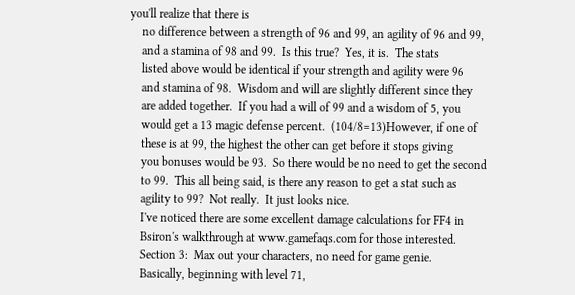you'll realize that there is
    no difference between a strength of 96 and 99, an agility of 96 and 99,
    and a stamina of 98 and 99.  Is this true?  Yes, it is.  The stats
    listed above would be identical if your strength and agility were 96
    and stamina of 98.  Wisdom and will are slightly different since they
    are added together.  If you had a will of 99 and a wisdom of 5, you
    would get a 13 magic defense percent.  (104/8=13)However, if one of
    these is at 99, the highest the other can get before it stops giving
    you bonuses would be 93.  So there would be no need to get the second
    to 99.  This all being said, is there any reason to get a stat such as
    agility to 99?  Not really.  It just looks nice.
    I've noticed there are some excellent damage calculations for FF4 in
    Bsiron's walkthrough at www.gamefaqs.com for those interested.
    Section 3:  Max out your characters, no need for game genie.
    Basically, beginning with level 71,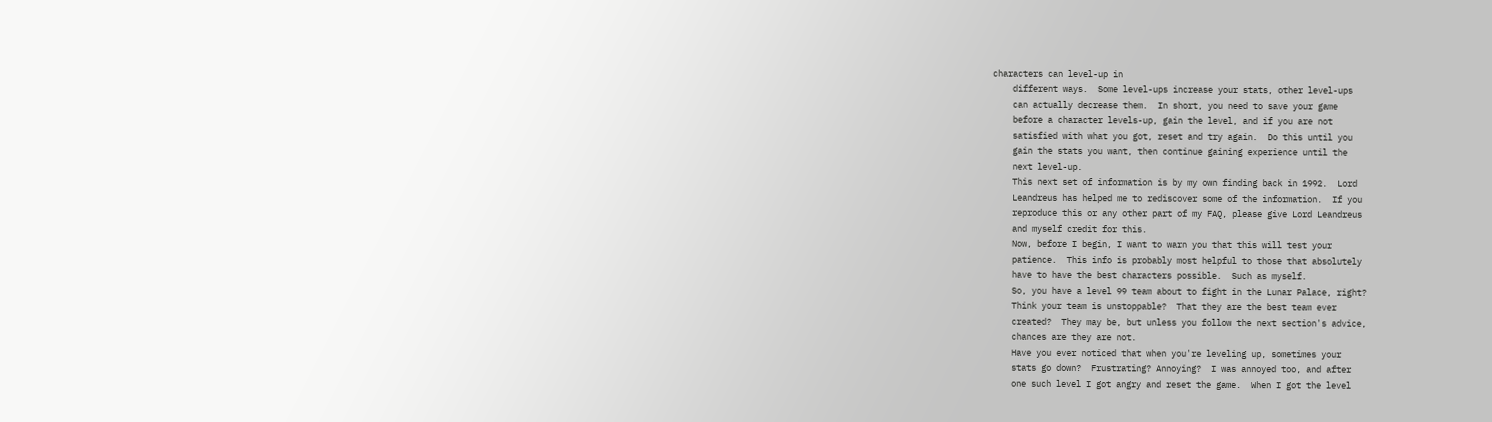characters can level-up in
    different ways.  Some level-ups increase your stats, other level-ups
    can actually decrease them.  In short, you need to save your game
    before a character levels-up, gain the level, and if you are not
    satisfied with what you got, reset and try again.  Do this until you
    gain the stats you want, then continue gaining experience until the
    next level-up.
    This next set of information is by my own finding back in 1992.  Lord
    Leandreus has helped me to rediscover some of the information.  If you
    reproduce this or any other part of my FAQ, please give Lord Leandreus
    and myself credit for this.
    Now, before I begin, I want to warn you that this will test your
    patience.  This info is probably most helpful to those that absolutely
    have to have the best characters possible.  Such as myself.
    So, you have a level 99 team about to fight in the Lunar Palace, right?
    Think your team is unstoppable?  That they are the best team ever
    created?  They may be, but unless you follow the next section's advice,
    chances are they are not.
    Have you ever noticed that when you're leveling up, sometimes your
    stats go down?  Frustrating? Annoying?  I was annoyed too, and after
    one such level I got angry and reset the game.  When I got the level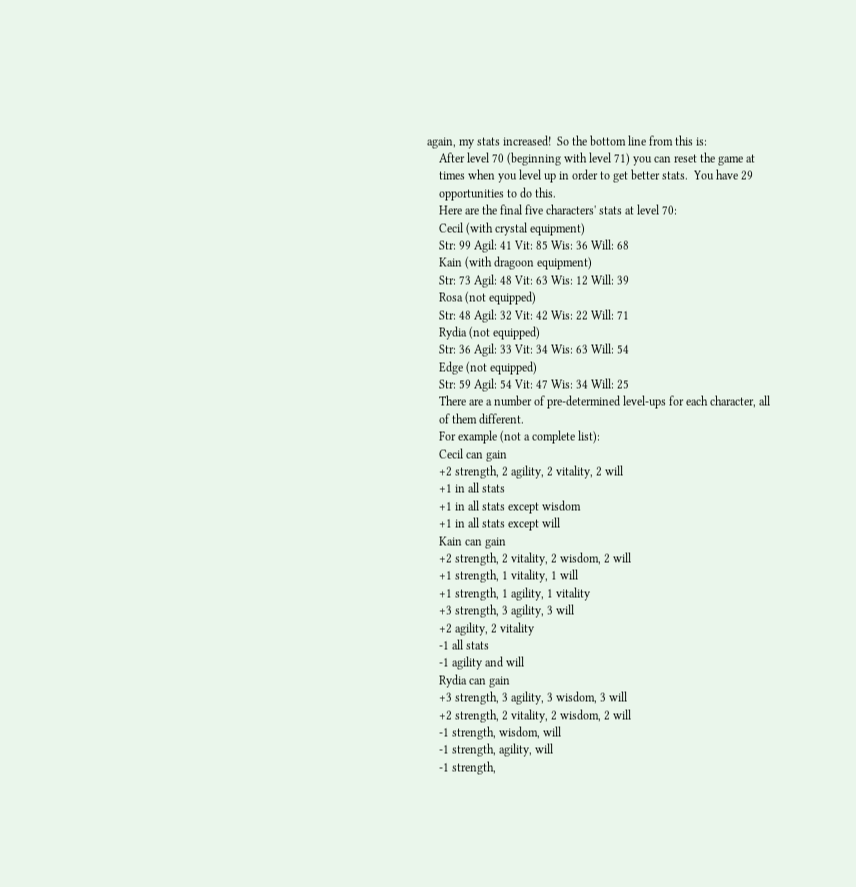again, my stats increased!  So the bottom line from this is:
    After level 70 (beginning with level 71) you can reset the game at
    times when you level up in order to get better stats.  You have 29
    opportunities to do this.
    Here are the final five characters' stats at level 70:
    Cecil (with crystal equipment)
    Str: 99 Agil: 41 Vit: 85 Wis: 36 Will: 68
    Kain (with dragoon equipment)
    Str: 73 Agil: 48 Vit: 63 Wis: 12 Will: 39
    Rosa (not equipped)
    Str: 48 Agil: 32 Vit: 42 Wis: 22 Will: 71
    Rydia (not equipped)
    Str: 36 Agil: 33 Vit: 34 Wis: 63 Will: 54
    Edge (not equipped)
    Str: 59 Agil: 54 Vit: 47 Wis: 34 Will: 25
    There are a number of pre-determined level-ups for each character, all
    of them different.
    For example (not a complete list):
    Cecil can gain
    +2 strength, 2 agility, 2 vitality, 2 will
    +1 in all stats
    +1 in all stats except wisdom
    +1 in all stats except will
    Kain can gain
    +2 strength, 2 vitality, 2 wisdom, 2 will
    +1 strength, 1 vitality, 1 will
    +1 strength, 1 agility, 1 vitality
    +3 strength, 3 agility, 3 will
    +2 agility, 2 vitality
    -1 all stats
    -1 agility and will
    Rydia can gain
    +3 strength, 3 agility, 3 wisdom, 3 will
    +2 strength, 2 vitality, 2 wisdom, 2 will
    -1 strength, wisdom, will
    -1 strength, agility, will
    -1 strength,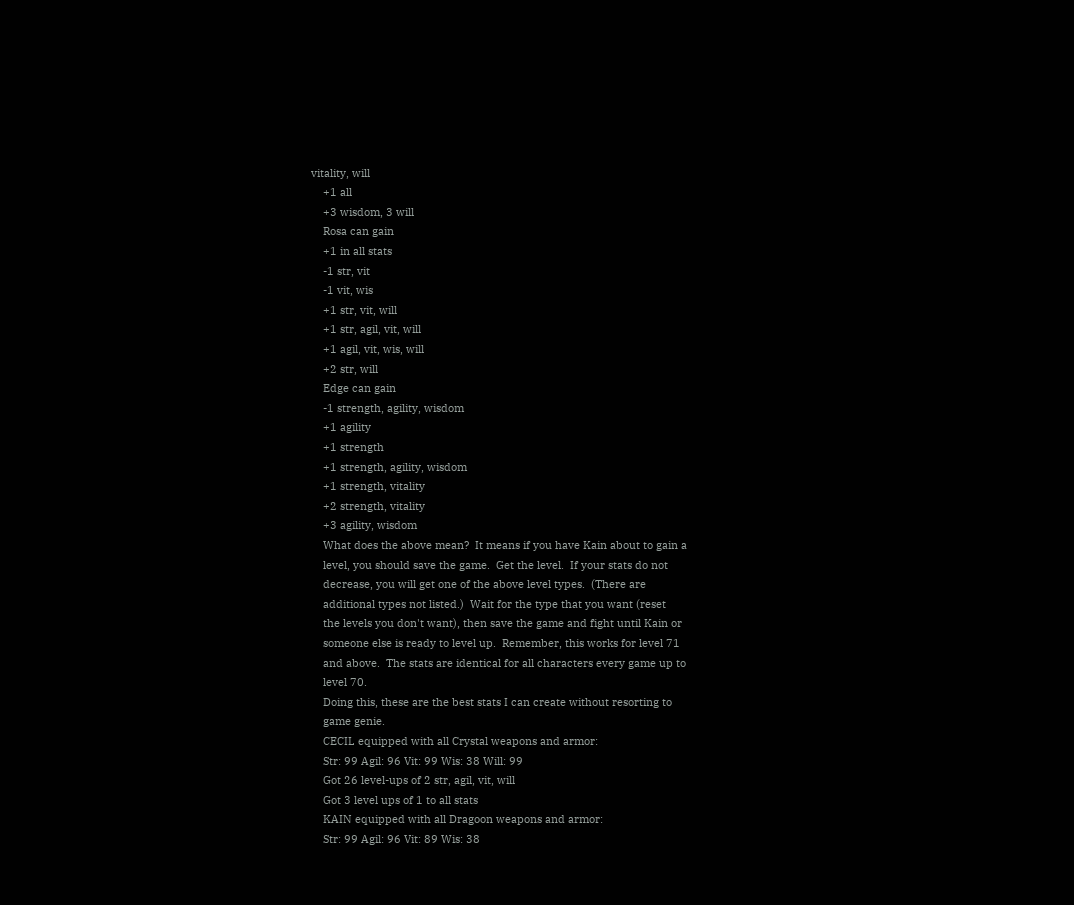vitality, will
    +1 all
    +3 wisdom, 3 will
    Rosa can gain
    +1 in all stats
    -1 str, vit
    -1 vit, wis
    +1 str, vit, will
    +1 str, agil, vit, will
    +1 agil, vit, wis, will
    +2 str, will
    Edge can gain
    -1 strength, agility, wisdom
    +1 agility
    +1 strength
    +1 strength, agility, wisdom
    +1 strength, vitality
    +2 strength, vitality
    +3 agility, wisdom
    What does the above mean?  It means if you have Kain about to gain a
    level, you should save the game.  Get the level.  If your stats do not
    decrease, you will get one of the above level types.  (There are
    additional types not listed.)  Wait for the type that you want (reset
    the levels you don't want), then save the game and fight until Kain or
    someone else is ready to level up.  Remember, this works for level 71
    and above.  The stats are identical for all characters every game up to
    level 70.
    Doing this, these are the best stats I can create without resorting to
    game genie.
    CECIL equipped with all Crystal weapons and armor:
    Str: 99 Agil: 96 Vit: 99 Wis: 38 Will: 99
    Got 26 level-ups of 2 str, agil, vit, will
    Got 3 level ups of 1 to all stats
    KAIN equipped with all Dragoon weapons and armor:
    Str: 99 Agil: 96 Vit: 89 Wis: 38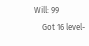Will: 99
    Got 16 level-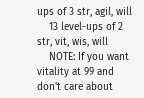ups of 3 str, agil, will
    13 level-ups of 2 str, vit, wis, will
    NOTE: If you want vitality at 99 and don't care about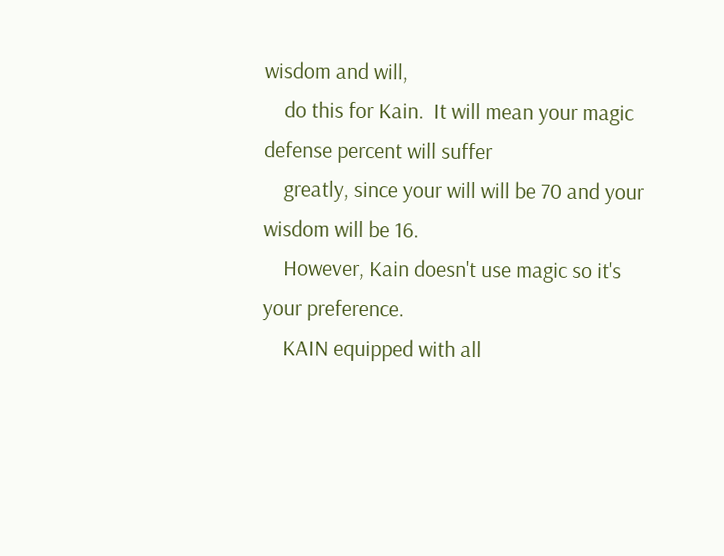wisdom and will,
    do this for Kain.  It will mean your magic defense percent will suffer
    greatly, since your will will be 70 and your wisdom will be 16.
    However, Kain doesn't use magic so it's your preference.
    KAIN equipped with all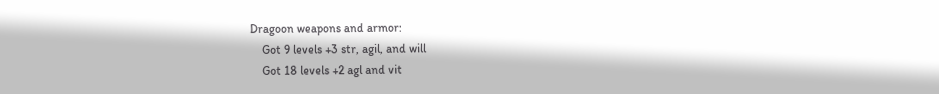Dragoon weapons and armor:
    Got 9 levels +3 str, agil, and will
    Got 18 levels +2 agl and vit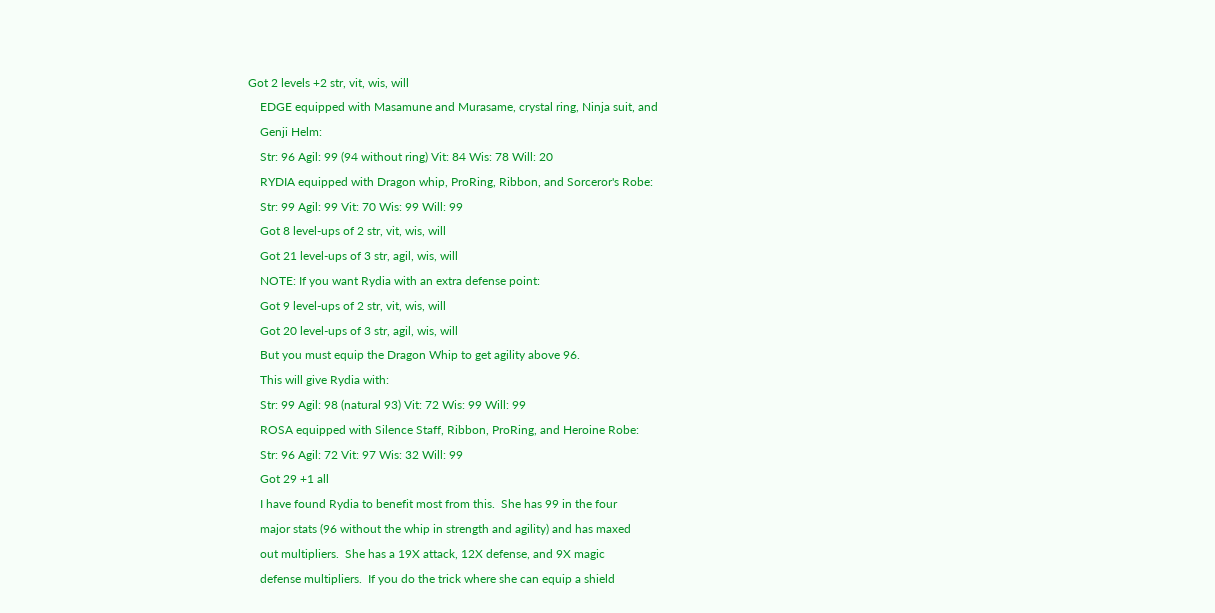Got 2 levels +2 str, vit, wis, will
    EDGE equipped with Masamune and Murasame, crystal ring, Ninja suit, and
    Genji Helm:
    Str: 96 Agil: 99 (94 without ring) Vit: 84 Wis: 78 Will: 20
    RYDIA equipped with Dragon whip, ProRing, Ribbon, and Sorceror's Robe:
    Str: 99 Agil: 99 Vit: 70 Wis: 99 Will: 99
    Got 8 level-ups of 2 str, vit, wis, will
    Got 21 level-ups of 3 str, agil, wis, will
    NOTE: If you want Rydia with an extra defense point:
    Got 9 level-ups of 2 str, vit, wis, will
    Got 20 level-ups of 3 str, agil, wis, will
    But you must equip the Dragon Whip to get agility above 96.
    This will give Rydia with:
    Str: 99 Agil: 98 (natural 93) Vit: 72 Wis: 99 Will: 99
    ROSA equipped with Silence Staff, Ribbon, ProRing, and Heroine Robe:
    Str: 96 Agil: 72 Vit: 97 Wis: 32 Will: 99
    Got 29 +1 all
    I have found Rydia to benefit most from this.  She has 99 in the four
    major stats (96 without the whip in strength and agility) and has maxed
    out multipliers.  She has a 19X attack, 12X defense, and 9X magic
    defense multipliers.  If you do the trick where she can equip a shield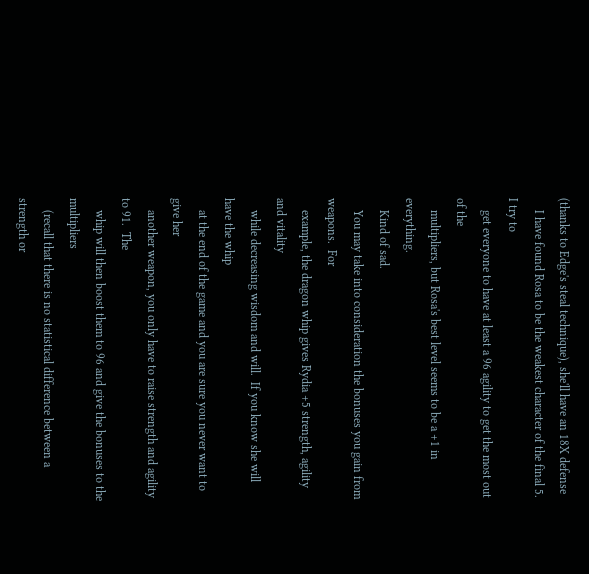(thanks to Edge's steal technique), she'll have an 18X defense
    I have found Rosa to be the weakest character of the final 5.  I try to
    get everyone to have at least a 96 agility to get the most out of the
    multipliers, but Rosa's best level seems to be a +1 in everything.
    Kind of sad.
    You may take into consideration the bonuses you gain from weapons.  For
    example, the dragon whip gives Rydia +5 strength, agility and vitality
    while decreasing wisdom and will.  If you know she will have the whip
    at the end of the game and you are sure you never want to give her
    another weapon, you only have to raise strength and agility to 91.  The
    whip will then boost them to 96 and give the bonuses to the multipliers
    (recall that there is no statistical difference between a strength or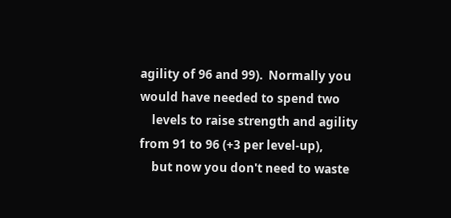agility of 96 and 99).  Normally you would have needed to spend two
    levels to raise strength and agility from 91 to 96 (+3 per level-up),
    but now you don't need to waste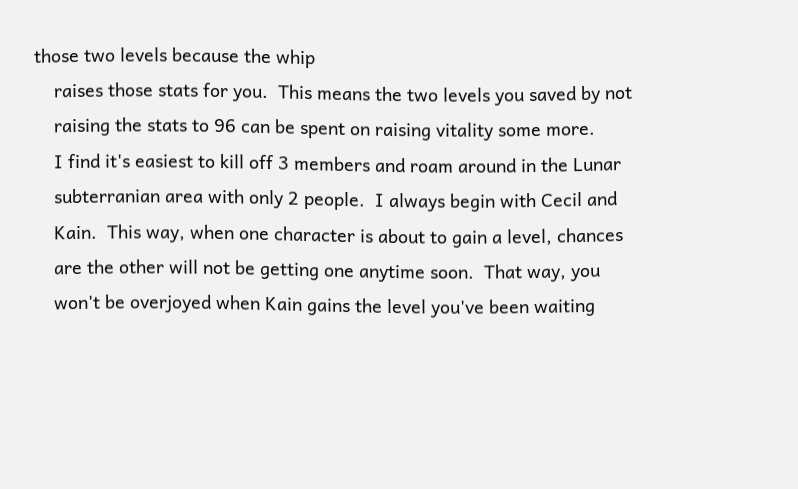those two levels because the whip
    raises those stats for you.  This means the two levels you saved by not
    raising the stats to 96 can be spent on raising vitality some more.
    I find it's easiest to kill off 3 members and roam around in the Lunar
    subterranian area with only 2 people.  I always begin with Cecil and
    Kain.  This way, when one character is about to gain a level, chances
    are the other will not be getting one anytime soon.  That way, you
    won't be overjoyed when Kain gains the level you've been waiting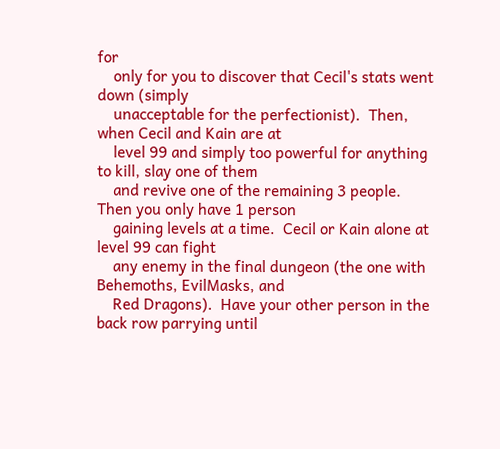for
    only for you to discover that Cecil's stats went down (simply
    unacceptable for the perfectionist).  Then, when Cecil and Kain are at
    level 99 and simply too powerful for anything to kill, slay one of them
    and revive one of the remaining 3 people.  Then you only have 1 person
    gaining levels at a time.  Cecil or Kain alone at level 99 can fight
    any enemy in the final dungeon (the one with Behemoths, EvilMasks, and
    Red Dragons).  Have your other person in the back row parrying until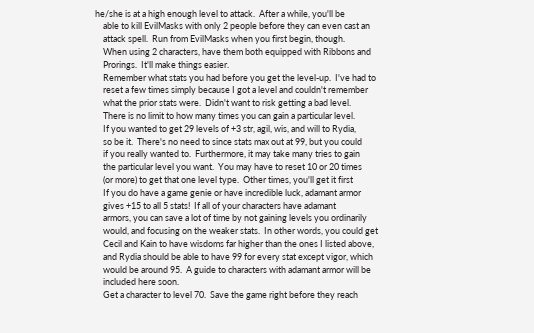he/she is at a high enough level to attack.  After a while, you'll be
    able to kill EvilMasks with only 2 people before they can even cast an
    attack spell.  Run from EvilMasks when you first begin, though.
    When using 2 characters, have them both equipped with Ribbons and
    Prorings.  It'll make things easier.
    Remember what stats you had before you get the level-up.  I've had to
    reset a few times simply because I got a level and couldn't remember
    what the prior stats were.  Didn't want to risk getting a bad level.
    There is no limit to how many times you can gain a particular level.
    If you wanted to get 29 levels of +3 str, agil, wis, and will to Rydia,
    so be it.  There's no need to since stats max out at 99, but you could
    if you really wanted to.  Furthermore, it may take many tries to gain
    the particular level you want.  You may have to reset 10 or 20 times
    (or more) to get that one level type.  Other times, you'll get it first
    If you do have a game genie or have incredible luck, adamant armor
    gives +15 to all 5 stats!  If all of your characters have adamant
    armors, you can save a lot of time by not gaining levels you ordinarily
    would, and focusing on the weaker stats.  In other words, you could get
    Cecil and Kain to have wisdoms far higher than the ones I listed above,
    and Rydia should be able to have 99 for every stat except vigor, which
    would be around 95.  A guide to characters with adamant armor will be
    included here soon.
    Get a character to level 70.  Save the game right before they reach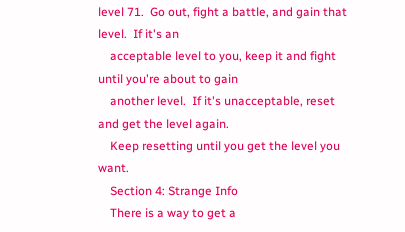level 71.  Go out, fight a battle, and gain that level.  If it's an
    acceptable level to you, keep it and fight until you're about to gain
    another level.  If it's unacceptable, reset and get the level again.
    Keep resetting until you get the level you want.
    Section 4: Strange Info
    There is a way to get a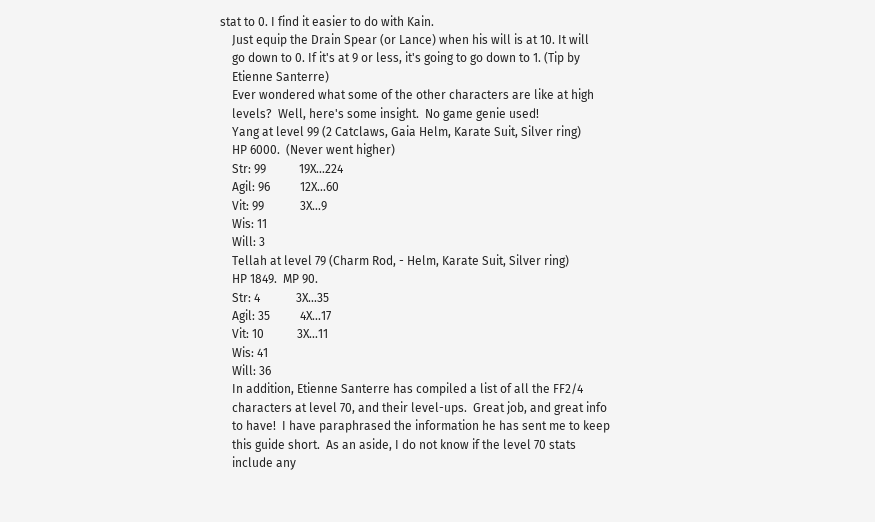stat to 0. I find it easier to do with Kain.
    Just equip the Drain Spear (or Lance) when his will is at 10. It will
    go down to 0. If it's at 9 or less, it's going to go down to 1. (Tip by
    Etienne Santerre)
    Ever wondered what some of the other characters are like at high
    levels?  Well, here's some insight.  No game genie used!
    Yang at level 99 (2 Catclaws, Gaia Helm, Karate Suit, Silver ring)
    HP 6000.  (Never went higher)
    Str: 99           19X...224
    Agil: 96          12X...60
    Vit: 99            3X...9
    Wis: 11
    Will: 3
    Tellah at level 79 (Charm Rod, - Helm, Karate Suit, Silver ring)
    HP 1849.  MP 90.
    Str: 4            3X...35
    Agil: 35          4X...17
    Vit: 10           3X...11
    Wis: 41
    Will: 36
    In addition, Etienne Santerre has compiled a list of all the FF2/4
    characters at level 70, and their level-ups.  Great job, and great info
    to have!  I have paraphrased the information he has sent me to keep
    this guide short.  As an aside, I do not know if the level 70 stats
    include any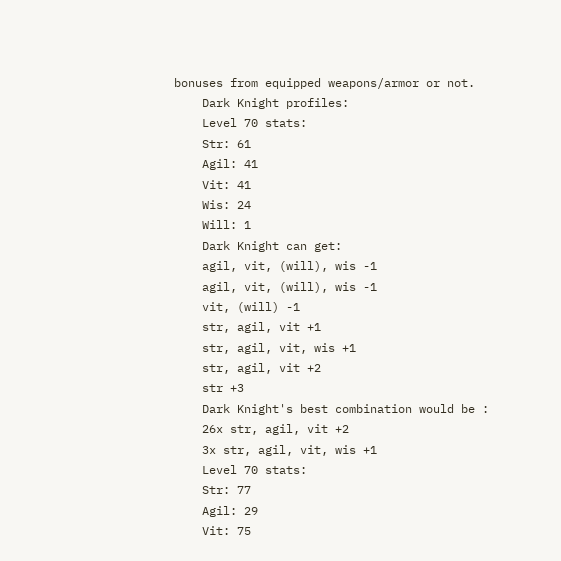bonuses from equipped weapons/armor or not.
    Dark Knight profiles:
    Level 70 stats:
    Str: 61
    Agil: 41
    Vit: 41
    Wis: 24
    Will: 1
    Dark Knight can get:
    agil, vit, (will), wis -1
    agil, vit, (will), wis -1
    vit, (will) -1
    str, agil, vit +1
    str, agil, vit, wis +1
    str, agil, vit +2
    str +3
    Dark Knight's best combination would be :
    26x str, agil, vit +2
    3x str, agil, vit, wis +1
    Level 70 stats:
    Str: 77
    Agil: 29
    Vit: 75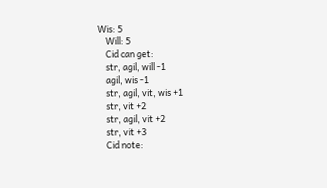Wis: 5
    Will: 5
    Cid can get:
    str, agil, will -1
    agil, wis -1
    str, agil, vit, wis +1
    str, vit +2
    str, agil, vit +2
    str, vit +3
    Cid note: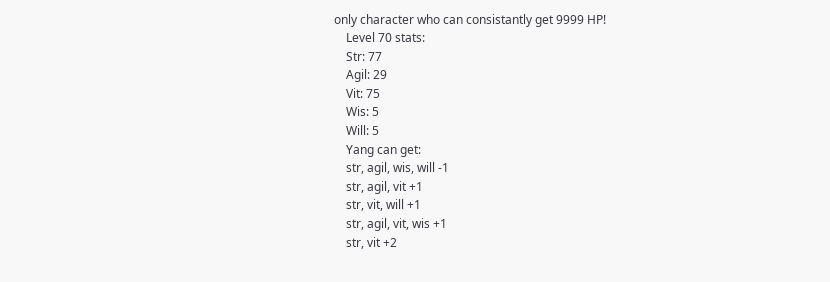only character who can consistantly get 9999 HP!
    Level 70 stats:
    Str: 77
    Agil: 29
    Vit: 75
    Wis: 5
    Will: 5
    Yang can get:
    str, agil, wis, will -1
    str, agil, vit +1
    str, vit, will +1
    str, agil, vit, wis +1
    str, vit +2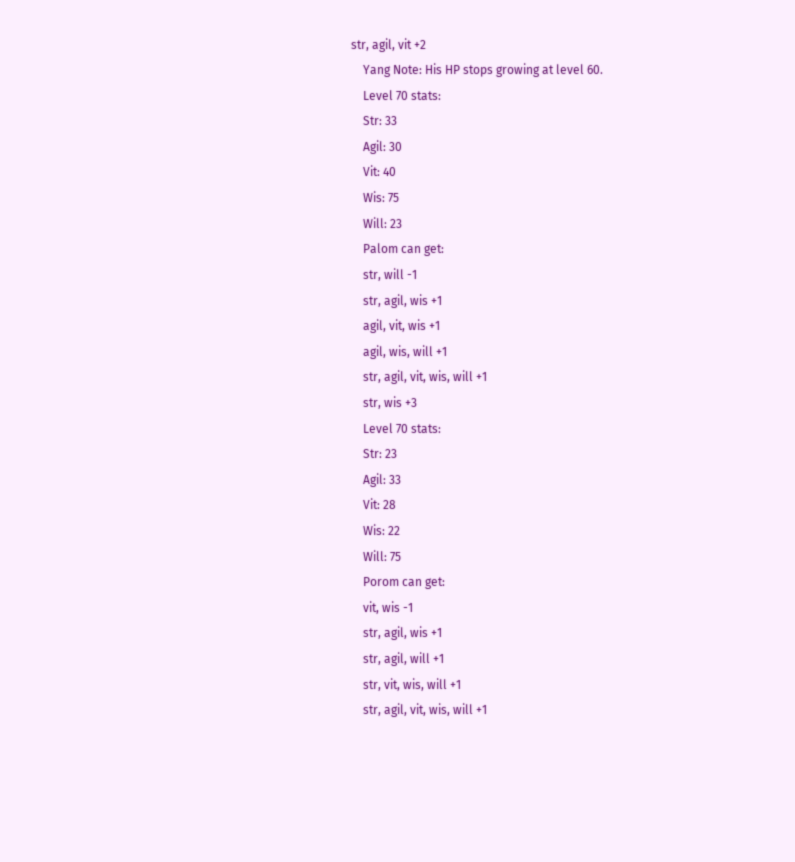str, agil, vit +2
    Yang Note: His HP stops growing at level 60.
    Level 70 stats:
    Str: 33
    Agil: 30
    Vit: 40
    Wis: 75
    Will: 23
    Palom can get:
    str, will -1
    str, agil, wis +1
    agil, vit, wis +1
    agil, wis, will +1
    str, agil, vit, wis, will +1
    str, wis +3
    Level 70 stats:
    Str: 23
    Agil: 33
    Vit: 28
    Wis: 22
    Will: 75
    Porom can get:
    vit, wis -1
    str, agil, wis +1
    str, agil, will +1
    str, vit, wis, will +1
    str, agil, vit, wis, will +1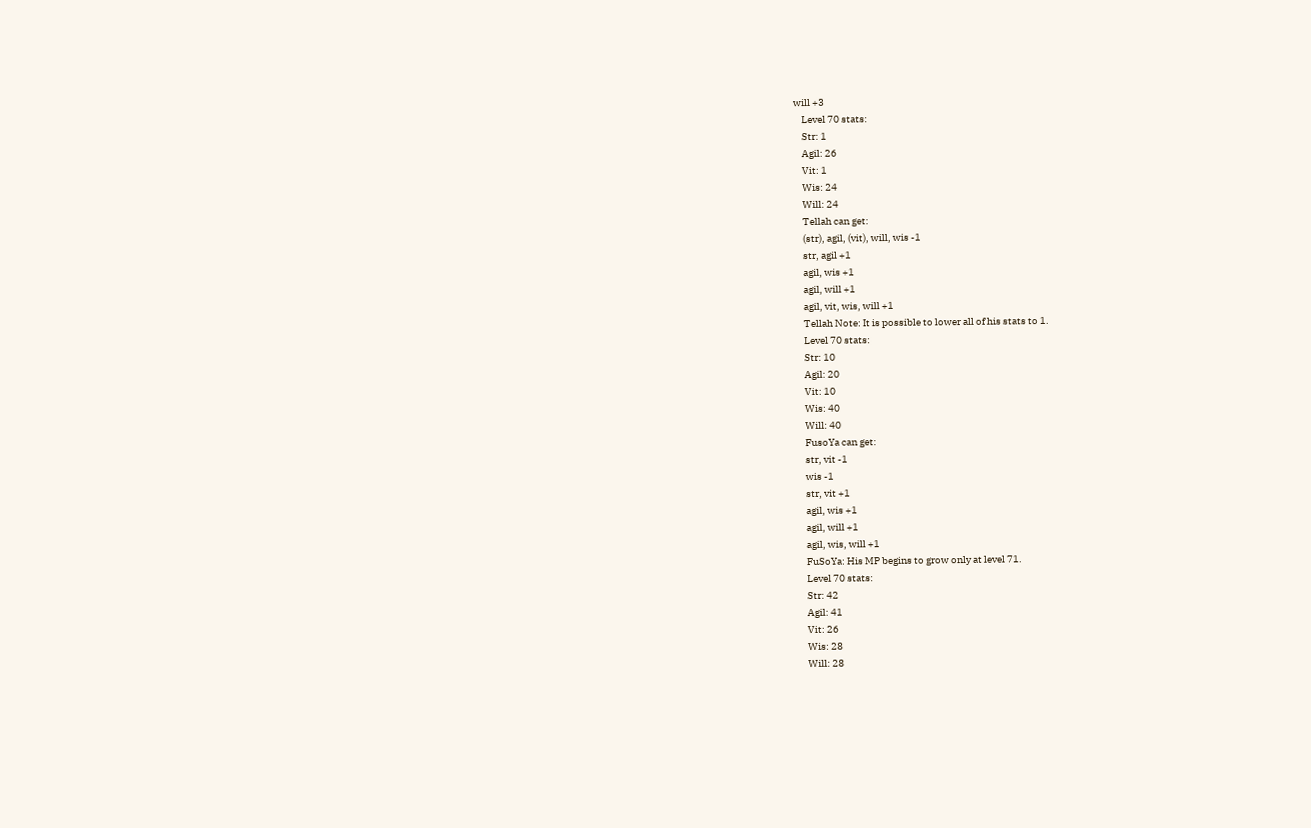will +3
    Level 70 stats:
    Str: 1
    Agil: 26
    Vit: 1
    Wis: 24
    Will: 24
    Tellah can get:
    (str), agil, (vit), will, wis -1
    str, agil +1
    agil, wis +1
    agil, will +1
    agil, vit, wis, will +1
    Tellah Note: It is possible to lower all of his stats to 1.
    Level 70 stats:
    Str: 10
    Agil: 20
    Vit: 10
    Wis: 40
    Will: 40
    FusoYa can get:
    str, vit -1
    wis -1
    str, vit +1
    agil, wis +1
    agil, will +1
    agil, wis, will +1
    FuSoYa: His MP begins to grow only at level 71.
    Level 70 stats:
    Str: 42
    Agil: 41
    Vit: 26
    Wis: 28
    Will: 28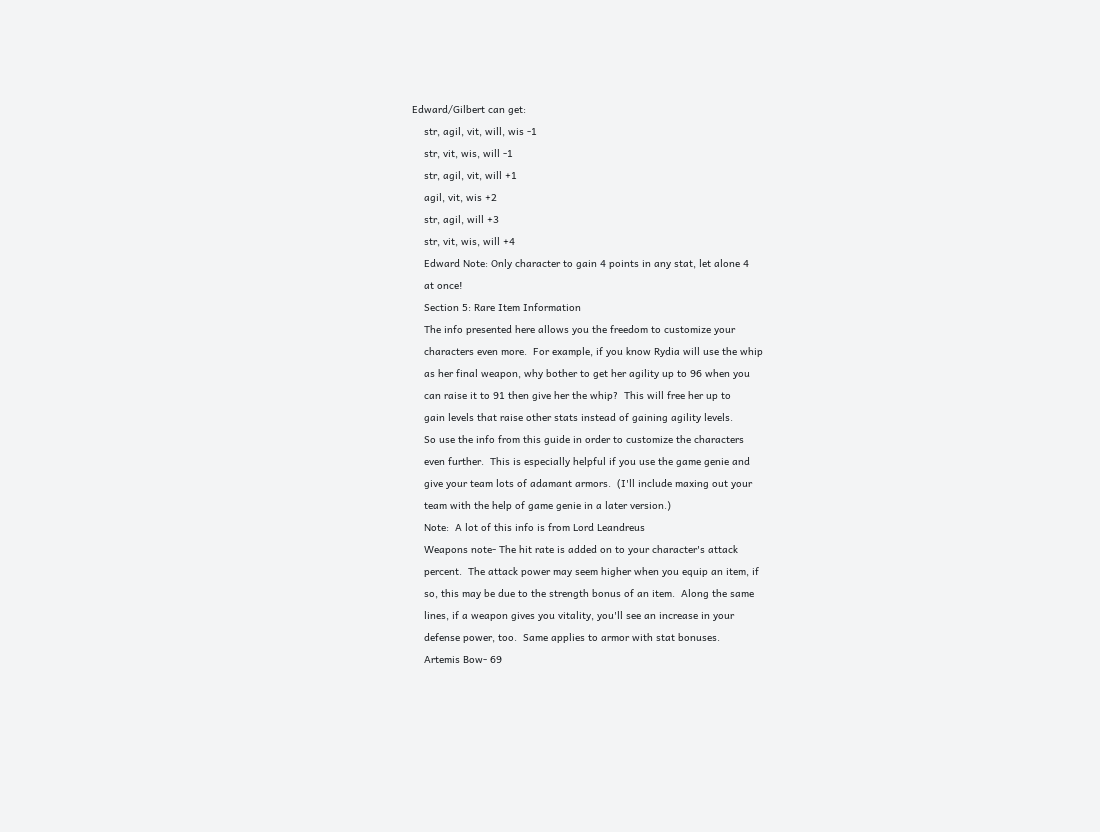Edward/Gilbert can get:
    str, agil, vit, will, wis -1
    str, vit, wis, will -1
    str, agil, vit, will +1
    agil, vit, wis +2
    str, agil, will +3
    str, vit, wis, will +4
    Edward Note: Only character to gain 4 points in any stat, let alone 4
    at once!
    Section 5: Rare Item Information
    The info presented here allows you the freedom to customize your
    characters even more.  For example, if you know Rydia will use the whip
    as her final weapon, why bother to get her agility up to 96 when you
    can raise it to 91 then give her the whip?  This will free her up to
    gain levels that raise other stats instead of gaining agility levels.
    So use the info from this guide in order to customize the characters
    even further.  This is especially helpful if you use the game genie and
    give your team lots of adamant armors.  (I'll include maxing out your
    team with the help of game genie in a later version.)
    Note:  A lot of this info is from Lord Leandreus
    Weapons note- The hit rate is added on to your character's attack
    percent.  The attack power may seem higher when you equip an item, if
    so, this may be due to the strength bonus of an item.  Along the same
    lines, if a weapon gives you vitality, you'll see an increase in your
    defense power, too.  Same applies to armor with stat bonuses.
    Artemis Bow- 69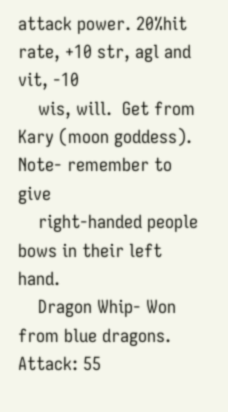attack power. 20%hit rate, +10 str, agl and vit, -10
    wis, will.  Get from Kary (moon goddess).  Note- remember to give
    right-handed people bows in their left hand.
    Dragon Whip- Won from blue dragons.  Attack: 55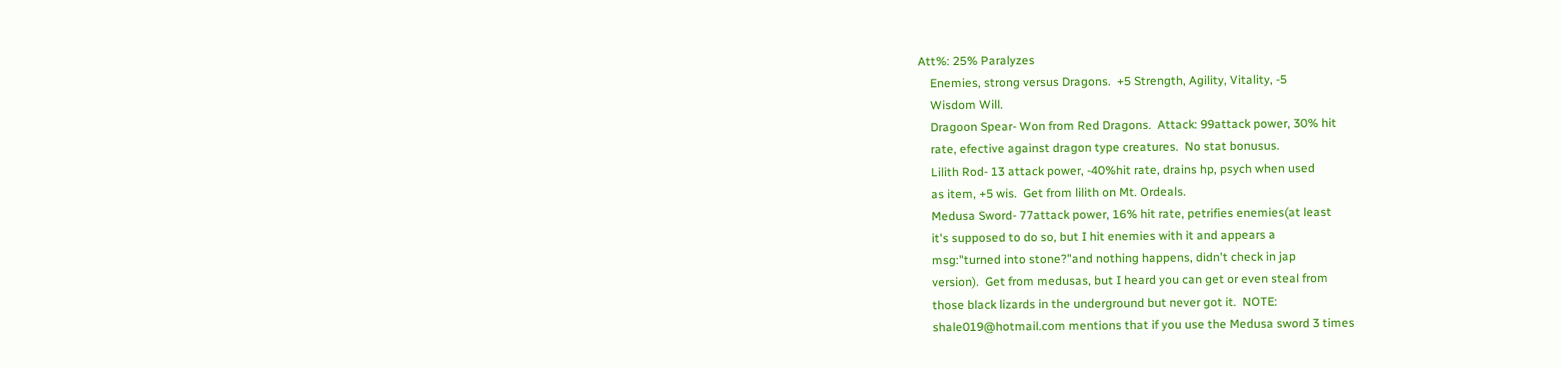Att%: 25% Paralyzes
    Enemies, strong versus Dragons.  +5 Strength, Agility, Vitality, -5
    Wisdom Will.
    Dragoon Spear- Won from Red Dragons.  Attack: 99attack power, 30% hit
    rate, efective against dragon type creatures.  No stat bonusus.
    Lilith Rod- 13 attack power, -40%hit rate, drains hp, psych when used
    as item, +5 wis.  Get from lilith on Mt. Ordeals.
    Medusa Sword- 77attack power, 16% hit rate, petrifies enemies(at least
    it's supposed to do so, but I hit enemies with it and appears a
    msg:"turned into stone?"and nothing happens, didn't check in jap
    version).  Get from medusas, but I heard you can get or even steal from
    those black lizards in the underground but never got it.  NOTE:
    shale019@hotmail.com mentions that if you use the Medusa sword 3 times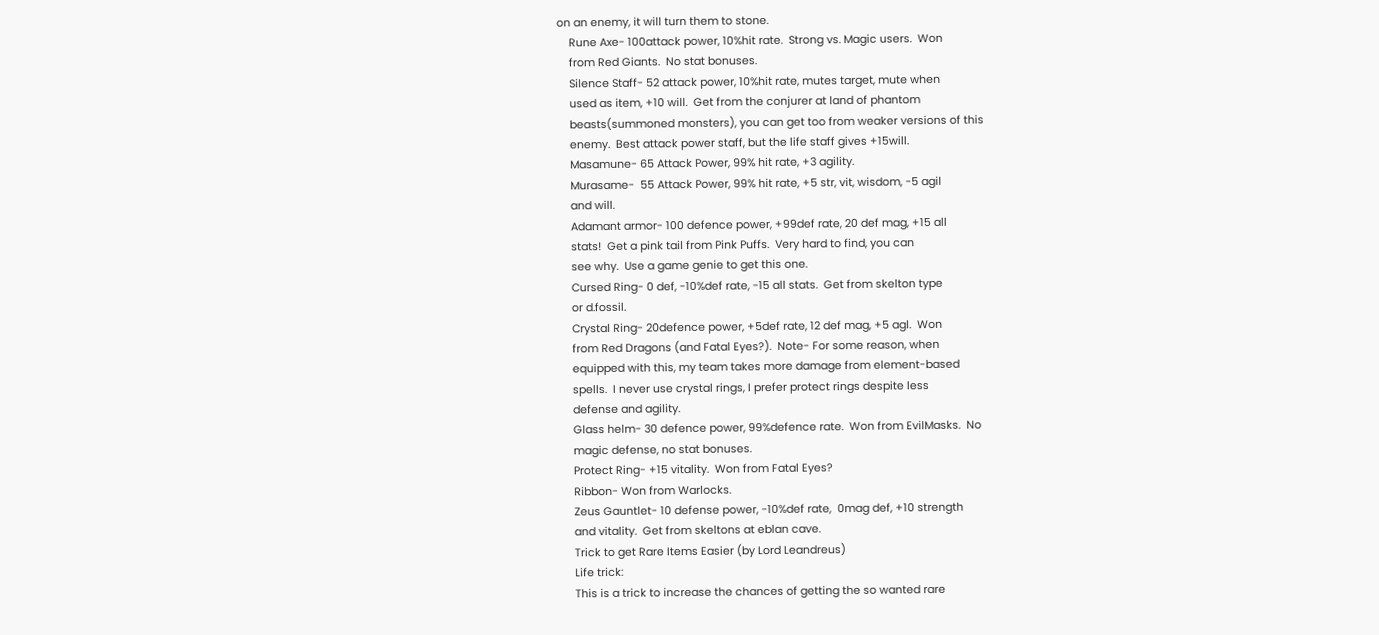on an enemy, it will turn them to stone.
    Rune Axe- 100attack power, 10%hit rate.  Strong vs. Magic users.  Won
    from Red Giants.  No stat bonuses.
    Silence Staff- 52 attack power, 10%hit rate, mutes target, mute when
    used as item, +10 will.  Get from the conjurer at land of phantom
    beasts(summoned monsters), you can get too from weaker versions of this
    enemy.  Best attack power staff, but the life staff gives +15will.
    Masamune- 65 Attack Power, 99% hit rate, +3 agility.
    Murasame-  55 Attack Power, 99% hit rate, +5 str, vit, wisdom, -5 agil
    and will.
    Adamant armor- 100 defence power, +99def rate, 20 def mag, +15 all
    stats!  Get a pink tail from Pink Puffs.  Very hard to find, you can
    see why.  Use a game genie to get this one.
    Cursed Ring- 0 def, -10%def rate, -15 all stats.  Get from skelton type
    or d.fossil.
    Crystal Ring- 20defence power, +5def rate, 12 def mag, +5 agl.  Won
    from Red Dragons (and Fatal Eyes?).  Note- For some reason, when
    equipped with this, my team takes more damage from element-based
    spells.  I never use crystal rings, I prefer protect rings despite less
    defense and agility.
    Glass helm- 30 defence power, 99%defence rate.  Won from EvilMasks.  No
    magic defense, no stat bonuses.
    Protect Ring- +15 vitality.  Won from Fatal Eyes?
    Ribbon- Won from Warlocks.
    Zeus Gauntlet- 10 defense power, -10%def rate,  0mag def, +10 strength
    and vitality.  Get from skeltons at eblan cave.
    Trick to get Rare Items Easier (by Lord Leandreus)
    Life trick:
    This is a trick to increase the chances of getting the so wanted rare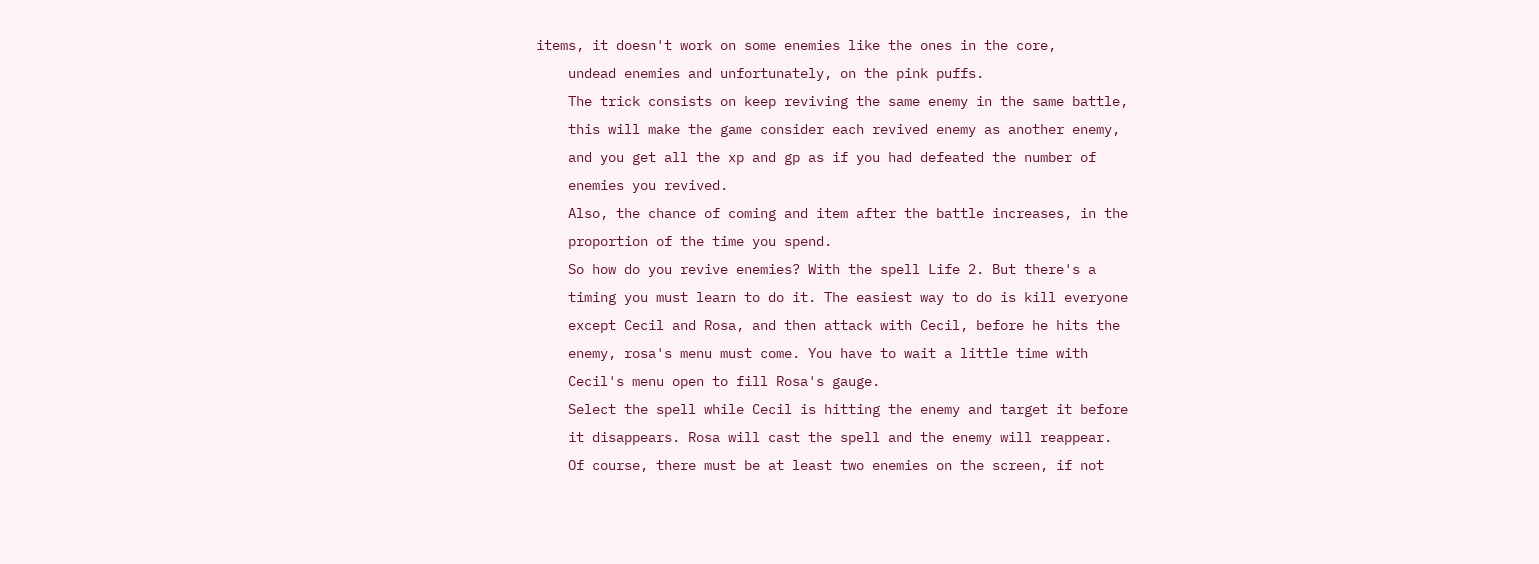items, it doesn't work on some enemies like the ones in the core,
    undead enemies and unfortunately, on the pink puffs.
    The trick consists on keep reviving the same enemy in the same battle,
    this will make the game consider each revived enemy as another enemy,
    and you get all the xp and gp as if you had defeated the number of
    enemies you revived.
    Also, the chance of coming and item after the battle increases, in the
    proportion of the time you spend.
    So how do you revive enemies? With the spell Life 2. But there's a
    timing you must learn to do it. The easiest way to do is kill everyone
    except Cecil and Rosa, and then attack with Cecil, before he hits the
    enemy, rosa's menu must come. You have to wait a little time with
    Cecil's menu open to fill Rosa's gauge.
    Select the spell while Cecil is hitting the enemy and target it before
    it disappears. Rosa will cast the spell and the enemy will reappear.
    Of course, there must be at least two enemies on the screen, if not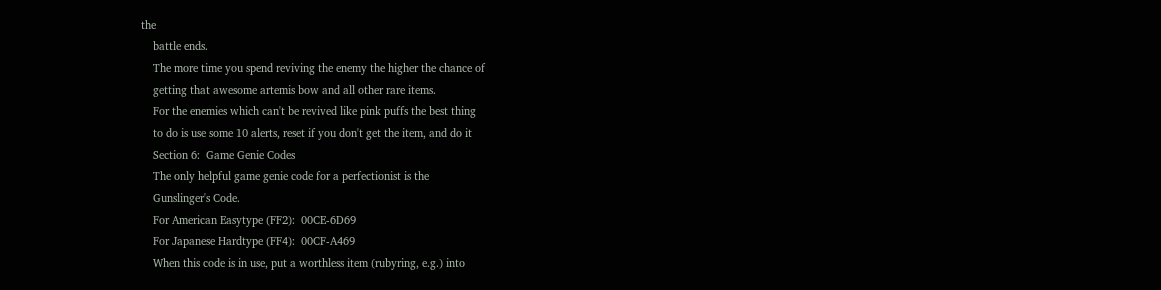the
    battle ends.
    The more time you spend reviving the enemy the higher the chance of
    getting that awesome artemis bow and all other rare items.
    For the enemies which can't be revived like pink puffs the best thing
    to do is use some 10 alerts, reset if you don't get the item, and do it
    Section 6:  Game Genie Codes
    The only helpful game genie code for a perfectionist is the
    Gunslinger's Code.
    For American Easytype (FF2):  00CE-6D69
    For Japanese Hardtype (FF4):  00CF-A469
    When this code is in use, put a worthless item (rubyring, e.g.) into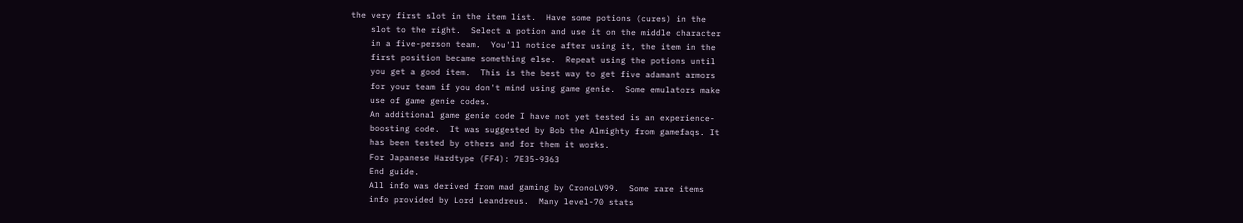the very first slot in the item list.  Have some potions (cures) in the
    slot to the right.  Select a potion and use it on the middle character
    in a five-person team.  You'll notice after using it, the item in the
    first position became something else.  Repeat using the potions until
    you get a good item.  This is the best way to get five adamant armors
    for your team if you don't mind using game genie.  Some emulators make
    use of game genie codes.
    An additional game genie code I have not yet tested is an experience-
    boosting code.  It was suggested by Bob the Almighty from gamefaqs. It
    has been tested by others and for them it works.
    For Japanese Hardtype (FF4): 7E35-9363
    End guide.
    All info was derived from mad gaming by CronoLV99.  Some rare items
    info provided by Lord Leandreus.  Many level-70 stats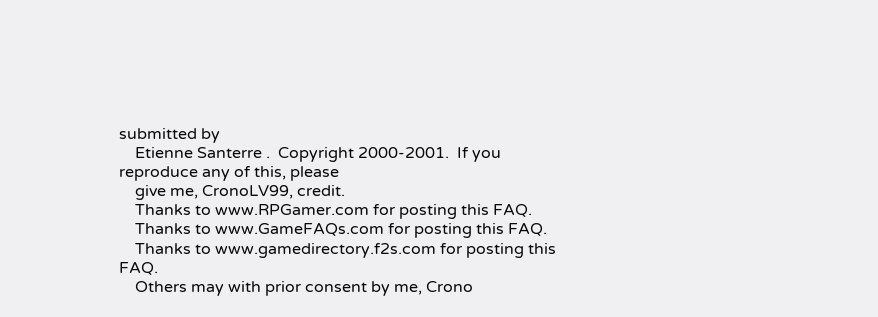submitted by
    Etienne Santerre .  Copyright 2000-2001.  If you reproduce any of this, please
    give me, CronoLV99, credit.
    Thanks to www.RPGamer.com for posting this FAQ.
    Thanks to www.GameFAQs.com for posting this FAQ.
    Thanks to www.gamedirectory.f2s.com for posting this FAQ.
    Others may with prior consent by me, Crono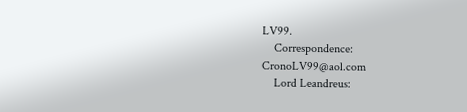LV99.
    Correspondence: CronoLV99@aol.com
    Lord Leandreus: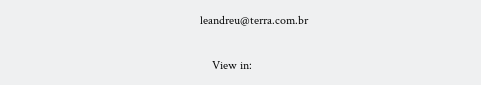leandreu@terra.com.br

    View in: